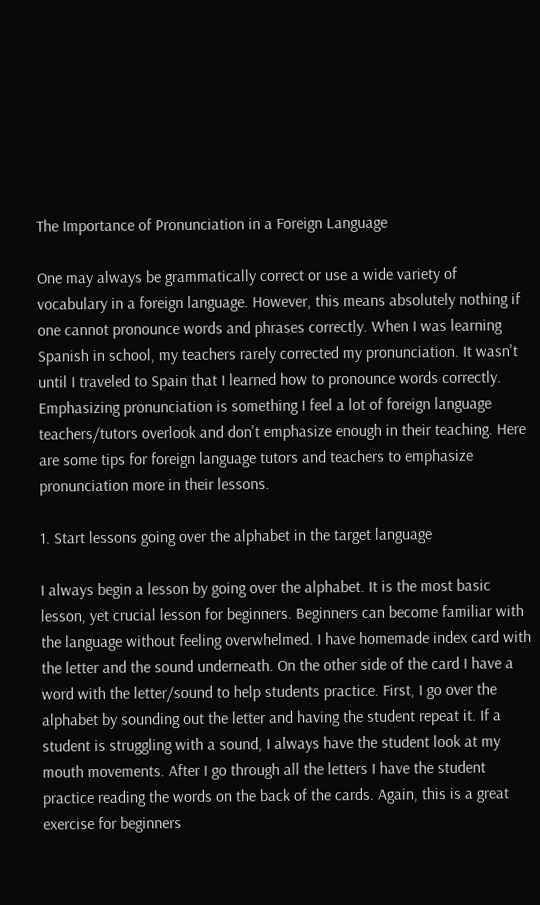The Importance of Pronunciation in a Foreign Language

One may always be grammatically correct or use a wide variety of vocabulary in a foreign language. However, this means absolutely nothing if one cannot pronounce words and phrases correctly. When I was learning Spanish in school, my teachers rarely corrected my pronunciation. It wasn't until I traveled to Spain that I learned how to pronounce words correctly. Emphasizing pronunciation is something I feel a lot of foreign language teachers/tutors overlook and don't emphasize enough in their teaching. Here are some tips for foreign language tutors and teachers to emphasize pronunciation more in their lessons.

1. Start lessons going over the alphabet in the target language

I always begin a lesson by going over the alphabet. It is the most basic lesson, yet crucial lesson for beginners. Beginners can become familiar with the language without feeling overwhelmed. I have homemade index card with the letter and the sound underneath. On the other side of the card I have a word with the letter/sound to help students practice. First, I go over the alphabet by sounding out the letter and having the student repeat it. If a student is struggling with a sound, I always have the student look at my mouth movements. After I go through all the letters I have the student practice reading the words on the back of the cards. Again, this is a great exercise for beginners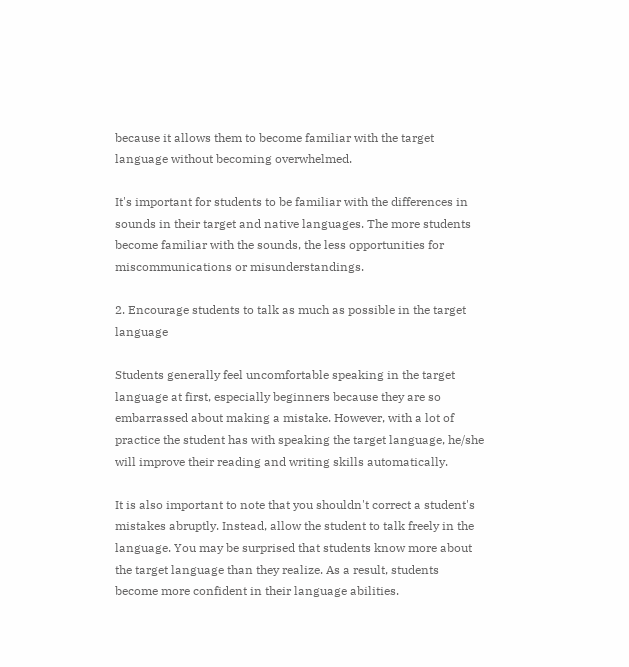because it allows them to become familiar with the target language without becoming overwhelmed.

It's important for students to be familiar with the differences in sounds in their target and native languages. The more students become familiar with the sounds, the less opportunities for miscommunications or misunderstandings.

2. Encourage students to talk as much as possible in the target language

Students generally feel uncomfortable speaking in the target language at first, especially beginners because they are so embarrassed about making a mistake. However, with a lot of practice the student has with speaking the target language, he/she will improve their reading and writing skills automatically.

It is also important to note that you shouldn't correct a student's mistakes abruptly. Instead, allow the student to talk freely in the language. You may be surprised that students know more about the target language than they realize. As a result, students become more confident in their language abilities.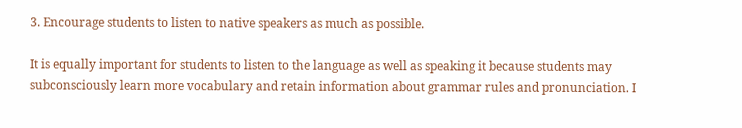3. Encourage students to listen to native speakers as much as possible.

It is equally important for students to listen to the language as well as speaking it because students may subconsciously learn more vocabulary and retain information about grammar rules and pronunciation. I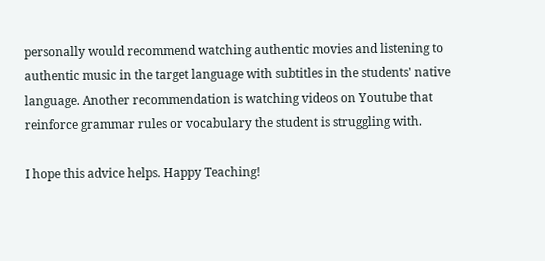personally would recommend watching authentic movies and listening to authentic music in the target language with subtitles in the students' native language. Another recommendation is watching videos on Youtube that reinforce grammar rules or vocabulary the student is struggling with.

I hope this advice helps. Happy Teaching!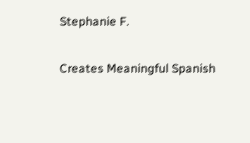Stephanie F.

Creates Meaningful Spanish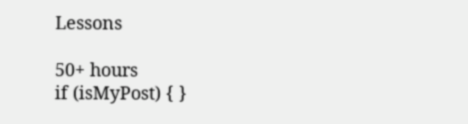Lessons

50+ hours
if (isMyPost) { }